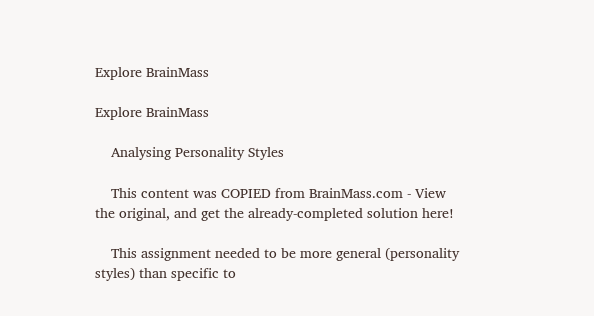Explore BrainMass

Explore BrainMass

    Analysing Personality Styles

    This content was COPIED from BrainMass.com - View the original, and get the already-completed solution here!

    This assignment needed to be more general (personality styles) than specific to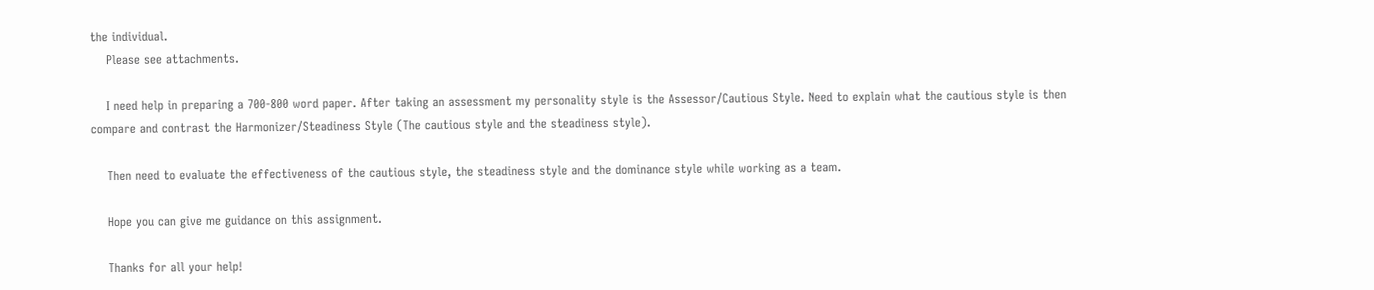the individual.
    Please see attachments.

    I need help in preparing a 700-800 word paper. After taking an assessment my personality style is the Assessor/Cautious Style. Need to explain what the cautious style is then compare and contrast the Harmonizer/Steadiness Style (The cautious style and the steadiness style).

    Then need to evaluate the effectiveness of the cautious style, the steadiness style and the dominance style while working as a team.

    Hope you can give me guidance on this assignment.

    Thanks for all your help!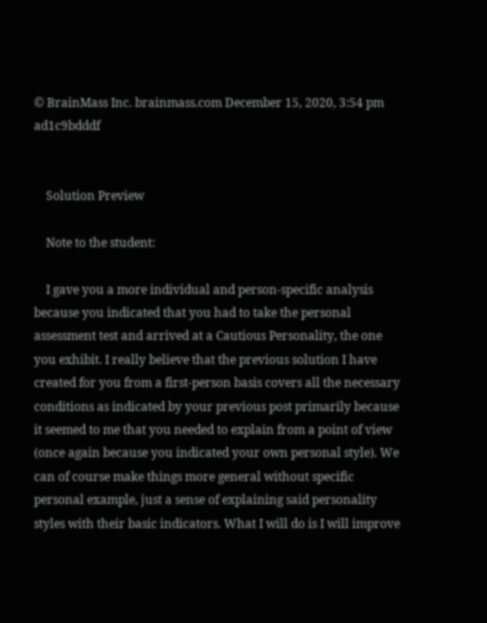© BrainMass Inc. brainmass.com December 15, 2020, 3:54 pm ad1c9bdddf


    Solution Preview

    Note to the student:

    I gave you a more individual and person-specific analysis because you indicated that you had to take the personal assessment test and arrived at a Cautious Personality, the one you exhibit. I really believe that the previous solution I have created for you from a first-person basis covers all the necessary conditions as indicated by your previous post primarily because it seemed to me that you needed to explain from a point of view (once again because you indicated your own personal style). We can of course make things more general without specific personal example, just a sense of explaining said personality styles with their basic indicators. What I will do is I will improve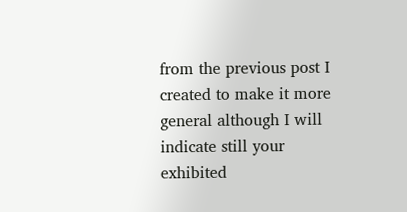from the previous post I created to make it more general although I will indicate still your exhibited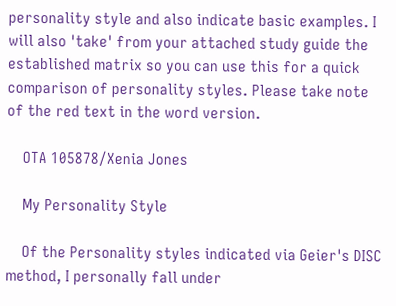personality style and also indicate basic examples. I will also 'take' from your attached study guide the established matrix so you can use this for a quick comparison of personality styles. Please take note of the red text in the word version.

    OTA 105878/Xenia Jones

    My Personality Style

    Of the Personality styles indicated via Geier's DISC method, I personally fall under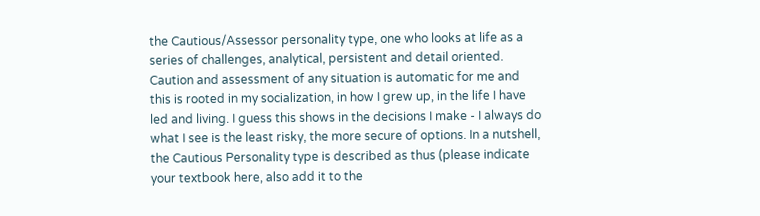the Cautious/Assessor personality type, one who looks at life as a series of challenges, analytical, persistent and detail oriented. Caution and assessment of any situation is automatic for me and this is rooted in my socialization, in how I grew up, in the life I have led and living. I guess this shows in the decisions I make - I always do what I see is the least risky, the more secure of options. In a nutshell, the Cautious Personality type is described as thus (please indicate your textbook here, also add it to the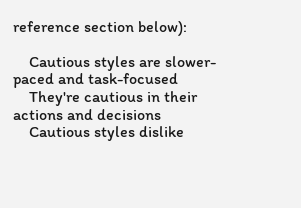reference section below):

    Cautious styles are slower-paced and task-focused
    They're cautious in their actions and decisions
    Cautious styles dislike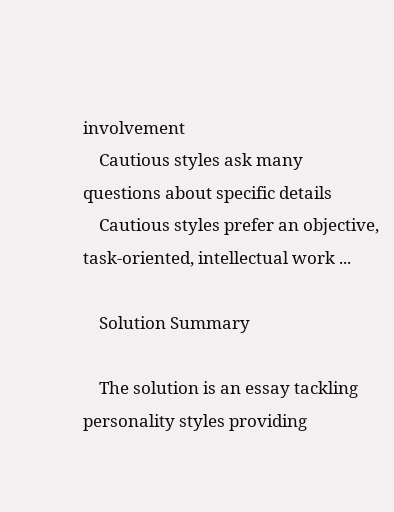involvement
    Cautious styles ask many questions about specific details
    Cautious styles prefer an objective, task-oriented, intellectual work ...

    Solution Summary

    The solution is an essay tackling personality styles providing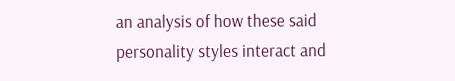an analysis of how these said personality styles interact and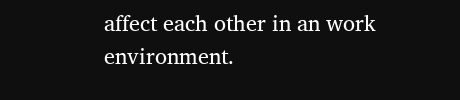affect each other in an work environment.